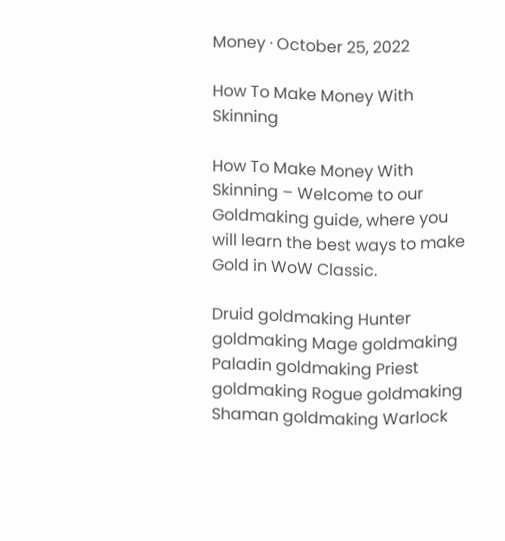Money · October 25, 2022

How To Make Money With Skinning

How To Make Money With Skinning – Welcome to our Goldmaking guide, where you will learn the best ways to make Gold in WoW Classic.

Druid goldmaking Hunter goldmaking Mage goldmaking Paladin goldmaking Priest goldmaking Rogue goldmaking Shaman goldmaking Warlock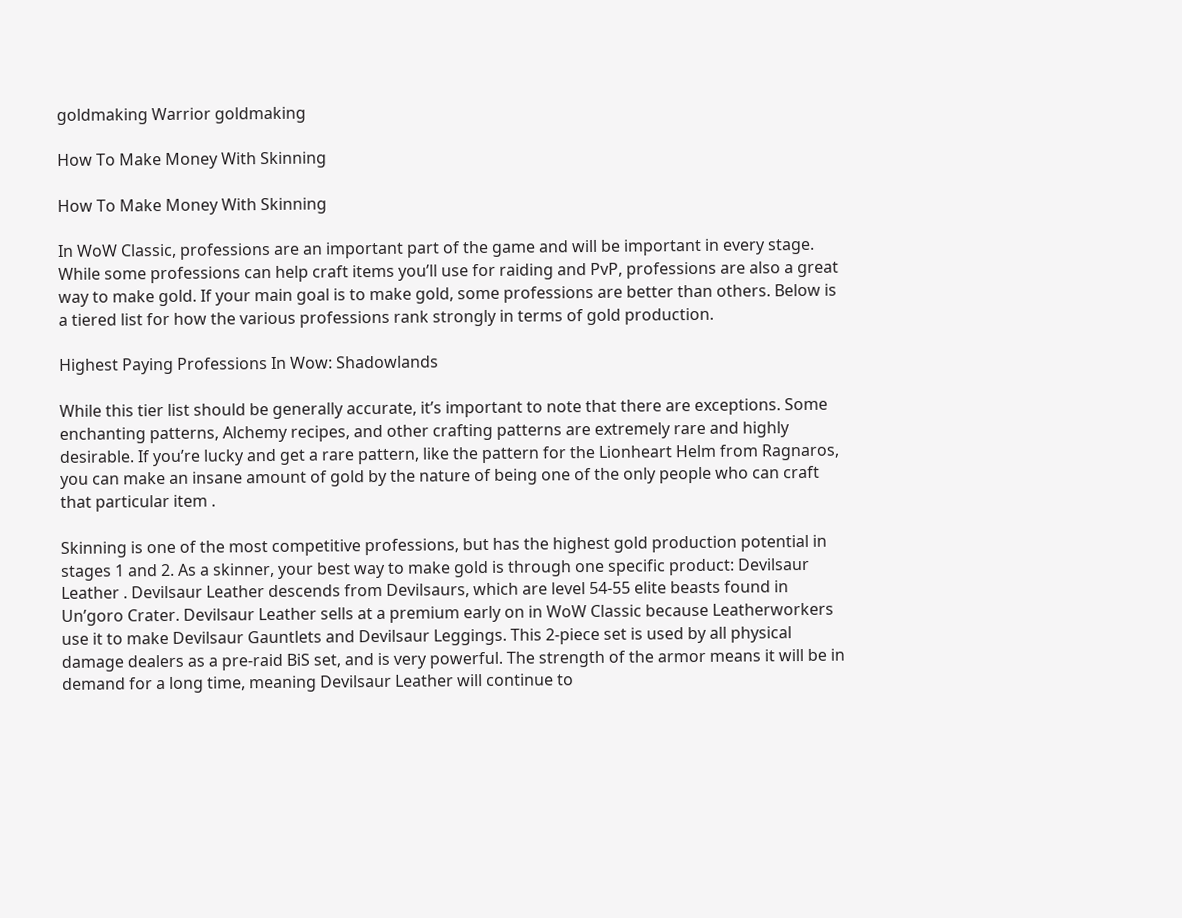goldmaking Warrior goldmaking

How To Make Money With Skinning

How To Make Money With Skinning

In WoW Classic, professions are an important part of the game and will be important in every stage. While some professions can help craft items you’ll use for raiding and PvP, professions are also a great way to make gold. If your main goal is to make gold, some professions are better than others. Below is a tiered list for how the various professions rank strongly in terms of gold production.

Highest Paying Professions In Wow: Shadowlands

While this tier list should be generally accurate, it’s important to note that there are exceptions. Some enchanting patterns, Alchemy recipes, and other crafting patterns are extremely rare and highly desirable. If you’re lucky and get a rare pattern, like the pattern for the Lionheart Helm from Ragnaros, you can make an insane amount of gold by the nature of being one of the only people who can craft that particular item .

Skinning is one of the most competitive professions, but has the highest gold production potential in stages 1 and 2. As a skinner, your best way to make gold is through one specific product: Devilsaur Leather . Devilsaur Leather descends from Devilsaurs, which are level 54-55 elite beasts found in Un’goro Crater. Devilsaur Leather sells at a premium early on in WoW Classic because Leatherworkers use it to make Devilsaur Gauntlets and Devilsaur Leggings. This 2-piece set is used by all physical damage dealers as a pre-raid BiS set, and is very powerful. The strength of the armor means it will be in demand for a long time, meaning Devilsaur Leather will continue to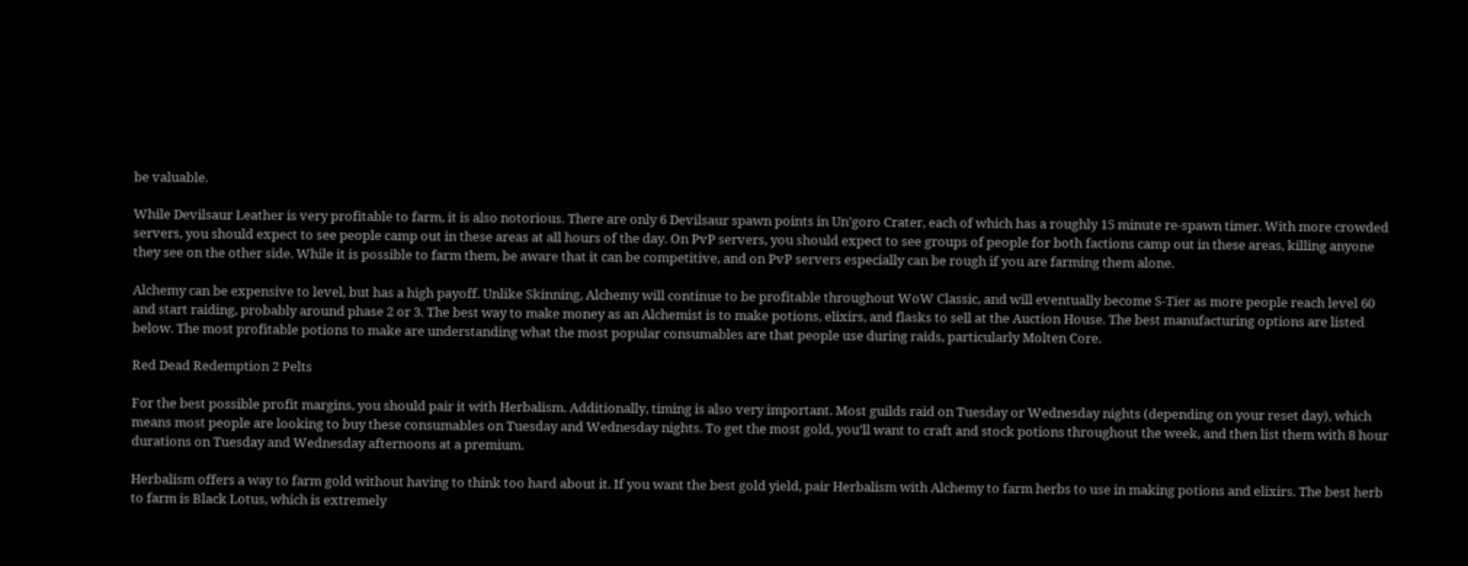be valuable.

While Devilsaur Leather is very profitable to farm, it is also notorious. There are only 6 Devilsaur spawn points in Un’goro Crater, each of which has a roughly 15 minute re-spawn timer. With more crowded servers, you should expect to see people camp out in these areas at all hours of the day. On PvP servers, you should expect to see groups of people for both factions camp out in these areas, killing anyone they see on the other side. While it is possible to farm them, be aware that it can be competitive, and on PvP servers especially can be rough if you are farming them alone.

Alchemy can be expensive to level, but has a high payoff. Unlike Skinning, Alchemy will continue to be profitable throughout WoW Classic, and will eventually become S-Tier as more people reach level 60 and start raiding, probably around phase 2 or 3. The best way to make money as an Alchemist is to make potions, elixirs, and flasks to sell at the Auction House. The best manufacturing options are listed below. The most profitable potions to make are understanding what the most popular consumables are that people use during raids, particularly Molten Core.

Red Dead Redemption 2 Pelts

For the best possible profit margins, you should pair it with Herbalism. Additionally, timing is also very important. Most guilds raid on Tuesday or Wednesday nights (depending on your reset day), which means most people are looking to buy these consumables on Tuesday and Wednesday nights. To get the most gold, you’ll want to craft and stock potions throughout the week, and then list them with 8 hour durations on Tuesday and Wednesday afternoons at a premium.

Herbalism offers a way to farm gold without having to think too hard about it. If you want the best gold yield, pair Herbalism with Alchemy to farm herbs to use in making potions and elixirs. The best herb to farm is Black Lotus, which is extremely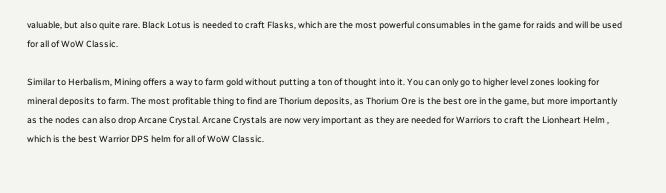valuable, but also quite rare. Black Lotus is needed to craft Flasks, which are the most powerful consumables in the game for raids and will be used for all of WoW Classic.

Similar to Herbalism, Mining offers a way to farm gold without putting a ton of thought into it. You can only go to higher level zones looking for mineral deposits to farm. The most profitable thing to find are Thorium deposits, as Thorium Ore is the best ore in the game, but more importantly as the nodes can also drop Arcane Crystal. Arcane Crystals are now very important as they are needed for Warriors to craft the Lionheart Helm , which is the best Warrior DPS helm for all of WoW Classic.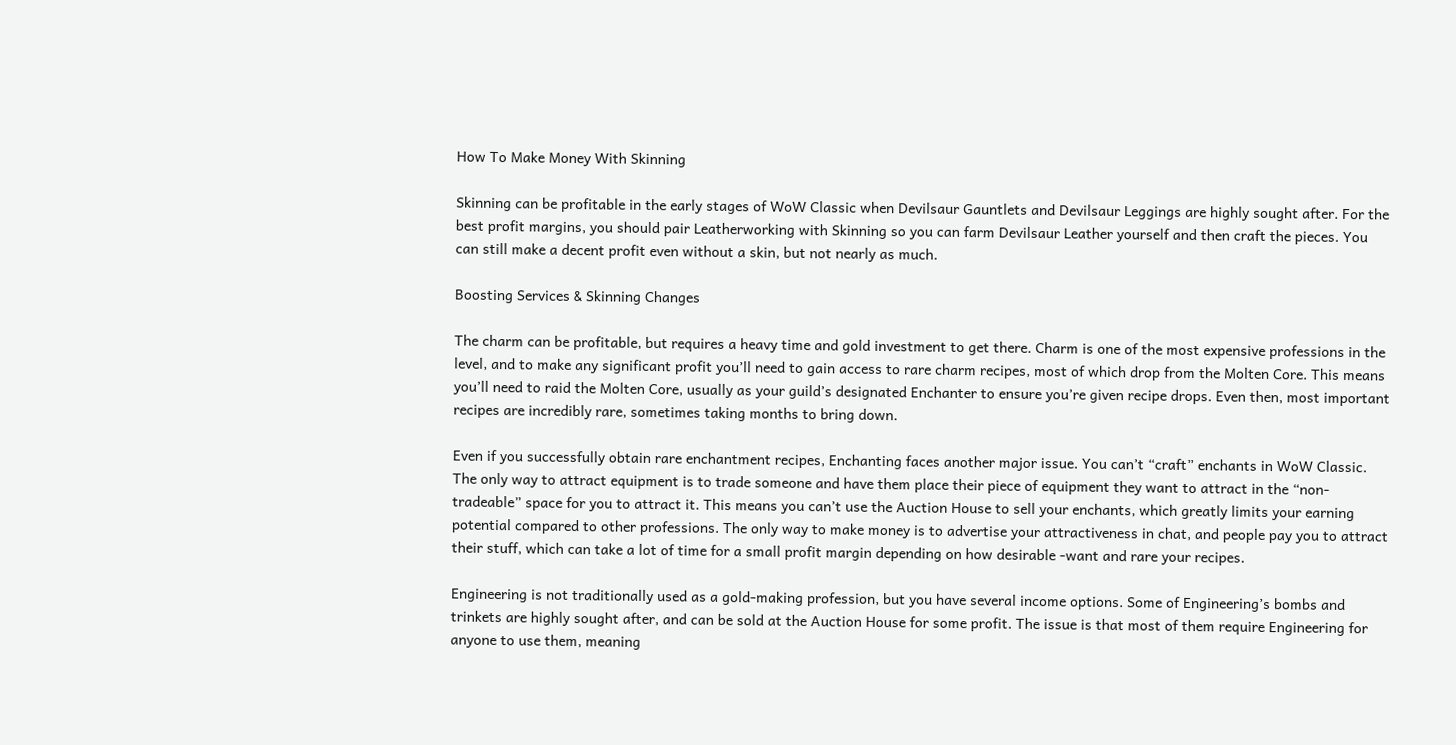How To Make Money With Skinning

Skinning can be profitable in the early stages of WoW Classic when Devilsaur Gauntlets and Devilsaur Leggings are highly sought after. For the best profit margins, you should pair Leatherworking with Skinning so you can farm Devilsaur Leather yourself and then craft the pieces. You can still make a decent profit even without a skin, but not nearly as much.

Boosting Services & Skinning Changes

The charm can be profitable, but requires a heavy time and gold investment to get there. Charm is one of the most expensive professions in the level, and to make any significant profit you’ll need to gain access to rare charm recipes, most of which drop from the Molten Core. This means you’ll need to raid the Molten Core, usually as your guild’s designated Enchanter to ensure you’re given recipe drops. Even then, most important recipes are incredibly rare, sometimes taking months to bring down.

Even if you successfully obtain rare enchantment recipes, Enchanting faces another major issue. You can’t “craft” enchants in WoW Classic. The only way to attract equipment is to trade someone and have them place their piece of equipment they want to attract in the “non-tradeable” space for you to attract it. This means you can’t use the Auction House to sell your enchants, which greatly limits your earning potential compared to other professions. The only way to make money is to advertise your attractiveness in chat, and people pay you to attract their stuff, which can take a lot of time for a small profit margin depending on how desirable -want and rare your recipes.

Engineering is not traditionally used as a gold-making profession, but you have several income options. Some of Engineering’s bombs and trinkets are highly sought after, and can be sold at the Auction House for some profit. The issue is that most of them require Engineering for anyone to use them, meaning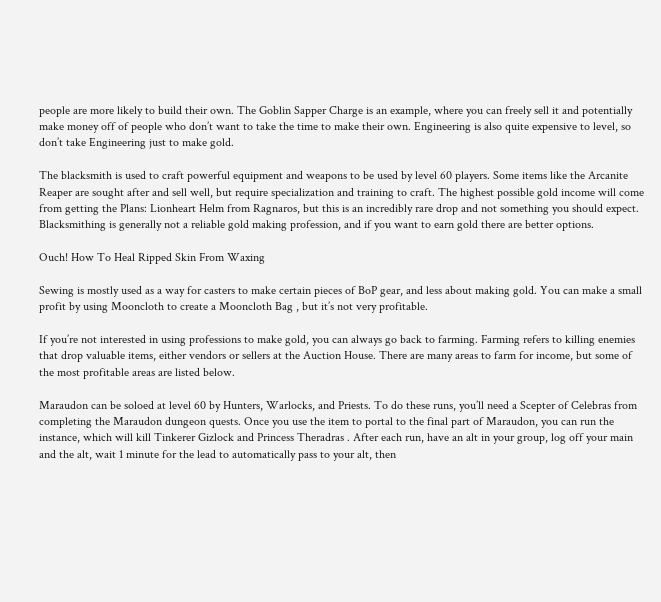people are more likely to build their own. The Goblin Sapper Charge is an example, where you can freely sell it and potentially make money off of people who don’t want to take the time to make their own. Engineering is also quite expensive to level, so don’t take Engineering just to make gold.

The blacksmith is used to craft powerful equipment and weapons to be used by level 60 players. Some items like the Arcanite Reaper are sought after and sell well, but require specialization and training to craft. The highest possible gold income will come from getting the Plans: Lionheart Helm from Ragnaros, but this is an incredibly rare drop and not something you should expect. Blacksmithing is generally not a reliable gold making profession, and if you want to earn gold there are better options.

Ouch! How To Heal Ripped Skin From Waxing

Sewing is mostly used as a way for casters to make certain pieces of BoP gear, and less about making gold. You can make a small profit by using Mooncloth to create a Mooncloth Bag , but it’s not very profitable.

If you’re not interested in using professions to make gold, you can always go back to farming. Farming refers to killing enemies that drop valuable items, either vendors or sellers at the Auction House. There are many areas to farm for income, but some of the most profitable areas are listed below.

Maraudon can be soloed at level 60 by Hunters, Warlocks, and Priests. To do these runs, you’ll need a Scepter of Celebras from completing the Maraudon dungeon quests. Once you use the item to portal to the final part of Maraudon, you can run the instance, which will kill Tinkerer Gizlock and Princess Theradras . After each run, have an alt in your group, log off your main and the alt, wait 1 minute for the lead to automatically pass to your alt, then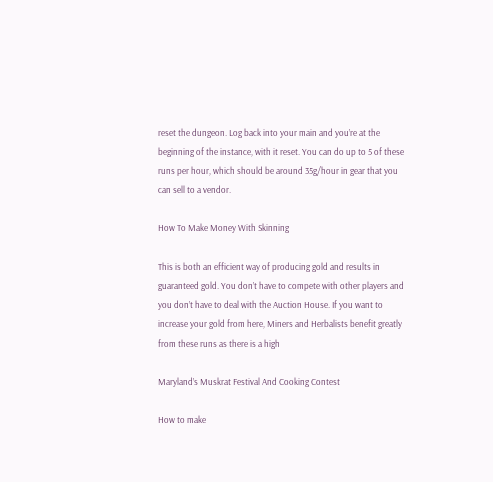reset the dungeon. Log back into your main and you’re at the beginning of the instance, with it reset. You can do up to 5 of these runs per hour, which should be around 35g/hour in gear that you can sell to a vendor.

How To Make Money With Skinning

This is both an efficient way of producing gold and results in guaranteed gold. You don’t have to compete with other players and you don’t have to deal with the Auction House. If you want to increase your gold from here, Miners and Herbalists benefit greatly from these runs as there is a high

Maryland’s Muskrat Festival And Cooking Contest

How to make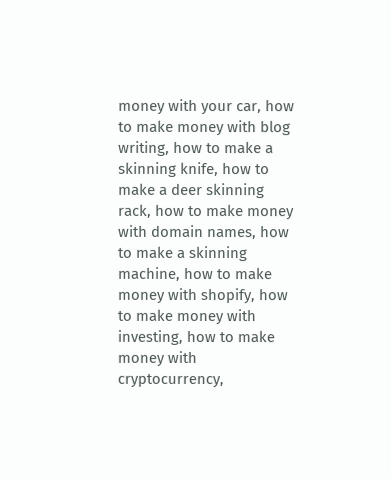money with your car, how to make money with blog writing, how to make a skinning knife, how to make a deer skinning rack, how to make money with domain names, how to make a skinning machine, how to make money with shopify, how to make money with investing, how to make money with cryptocurrency,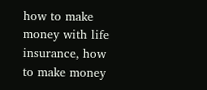how to make money with life insurance, how to make money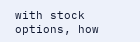with stock options, how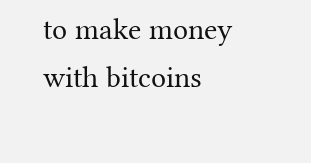to make money with bitcoins